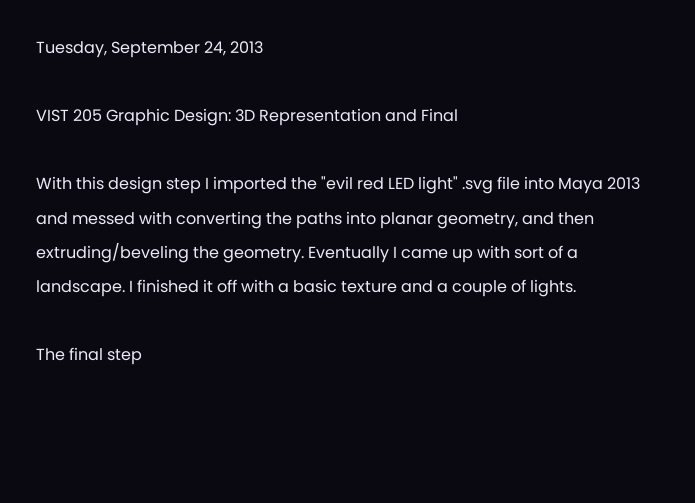Tuesday, September 24, 2013

VIST 205 Graphic Design: 3D Representation and Final

With this design step I imported the "evil red LED light" .svg file into Maya 2013 and messed with converting the paths into planar geometry, and then extruding/beveling the geometry. Eventually I came up with sort of a landscape. I finished it off with a basic texture and a couple of lights.

The final step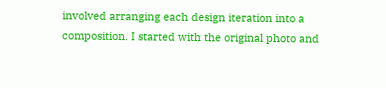involved arranging each design iteration into a composition. I started with the original photo and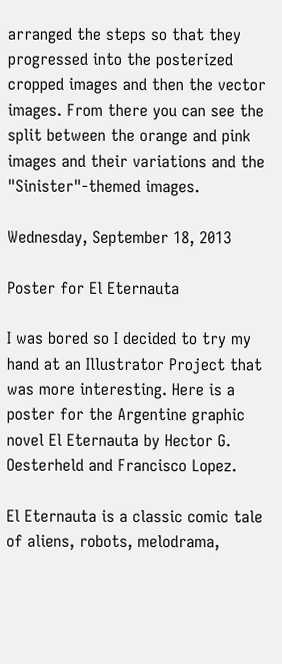arranged the steps so that they progressed into the posterized cropped images and then the vector images. From there you can see the split between the orange and pink images and their variations and the "Sinister"-themed images.

Wednesday, September 18, 2013

Poster for El Eternauta

I was bored so I decided to try my hand at an Illustrator Project that was more interesting. Here is a poster for the Argentine graphic novel El Eternauta by Hector G. Oesterheld and Francisco Lopez.

El Eternauta is a classic comic tale of aliens, robots, melodrama,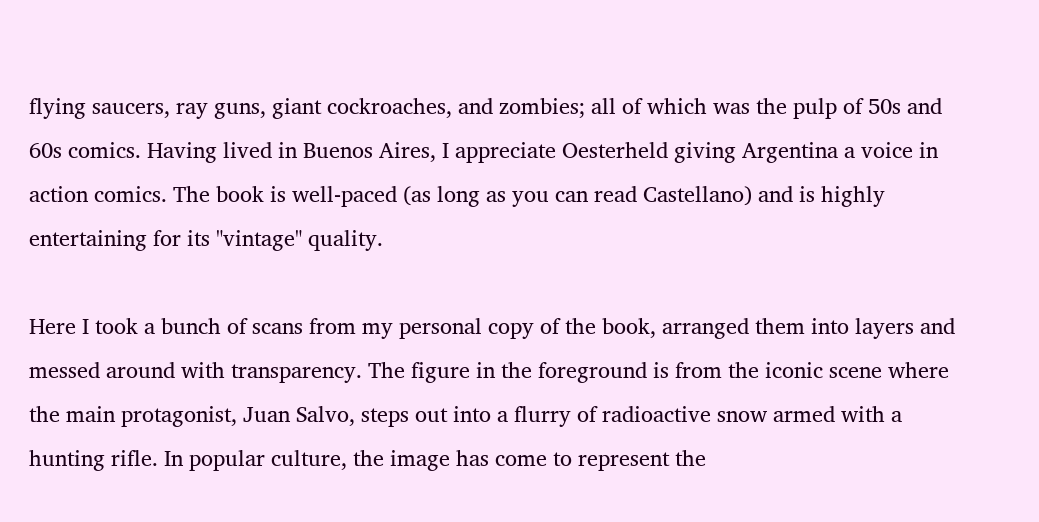flying saucers, ray guns, giant cockroaches, and zombies; all of which was the pulp of 50s and 60s comics. Having lived in Buenos Aires, I appreciate Oesterheld giving Argentina a voice in action comics. The book is well-paced (as long as you can read Castellano) and is highly entertaining for its "vintage" quality.

Here I took a bunch of scans from my personal copy of the book, arranged them into layers and messed around with transparency. The figure in the foreground is from the iconic scene where the main protagonist, Juan Salvo, steps out into a flurry of radioactive snow armed with a hunting rifle. In popular culture, the image has come to represent the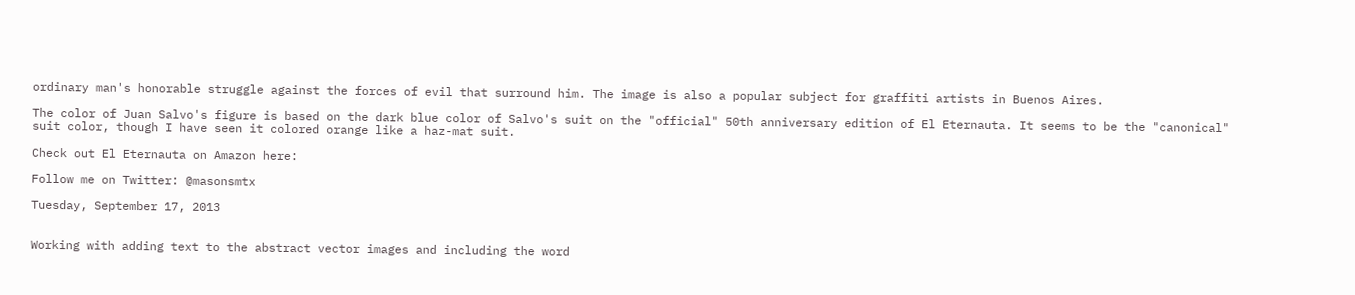ordinary man's honorable struggle against the forces of evil that surround him. The image is also a popular subject for graffiti artists in Buenos Aires.

The color of Juan Salvo's figure is based on the dark blue color of Salvo's suit on the "official" 50th anniversary edition of El Eternauta. It seems to be the "canonical" suit color, though I have seen it colored orange like a haz-mat suit.

Check out El Eternauta on Amazon here:

Follow me on Twitter: @masonsmtx

Tuesday, September 17, 2013


Working with adding text to the abstract vector images and including the word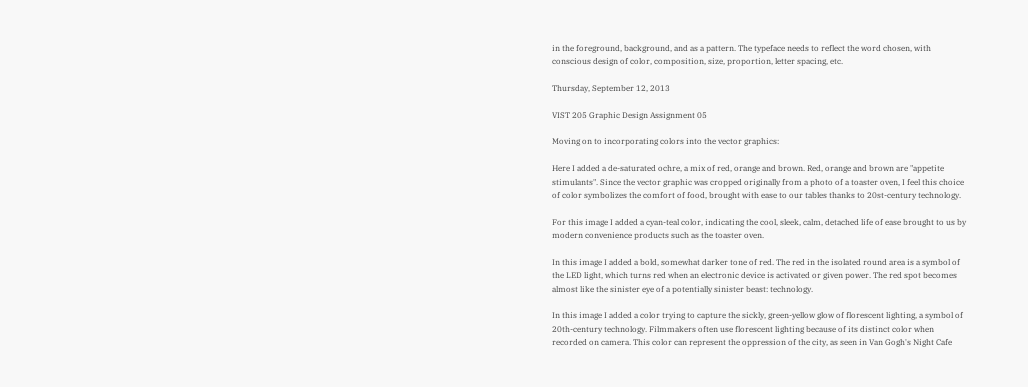in the foreground, background, and as a pattern. The typeface needs to reflect the word chosen, with conscious design of color, composition, size, proportion, letter spacing, etc.

Thursday, September 12, 2013

VIST 205 Graphic Design Assignment 05

Moving on to incorporating colors into the vector graphics:

Here I added a de-saturated ochre, a mix of red, orange and brown. Red, orange and brown are "appetite stimulants". Since the vector graphic was cropped originally from a photo of a toaster oven, I feel this choice of color symbolizes the comfort of food, brought with ease to our tables thanks to 20st-century technology.

For this image I added a cyan-teal color, indicating the cool, sleek, calm, detached life of ease brought to us by modern convenience products such as the toaster oven.

In this image I added a bold, somewhat darker tone of red. The red in the isolated round area is a symbol of the LED light, which turns red when an electronic device is activated or given power. The red spot becomes almost like the sinister eye of a potentially sinister beast: technology.

In this image I added a color trying to capture the sickly, green-yellow glow of florescent lighting, a symbol of 20th-century technology. Filmmakers often use florescent lighting because of its distinct color when recorded on camera. This color can represent the oppression of the city, as seen in Van Gogh's Night Cafe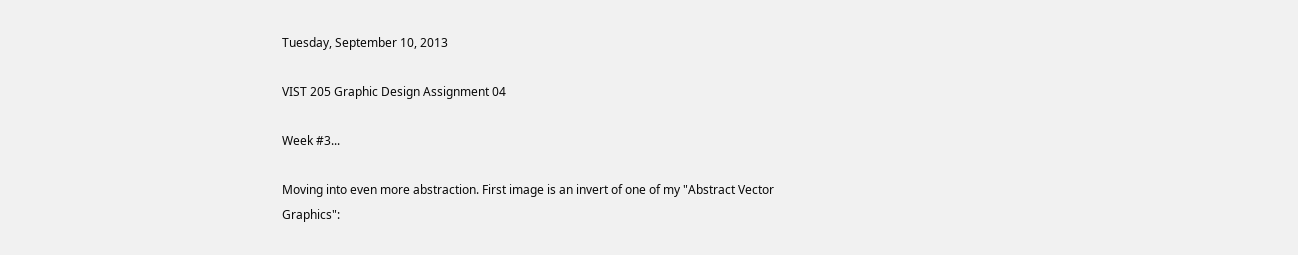Tuesday, September 10, 2013

VIST 205 Graphic Design Assignment 04

Week #3...

Moving into even more abstraction. First image is an invert of one of my "Abstract Vector Graphics":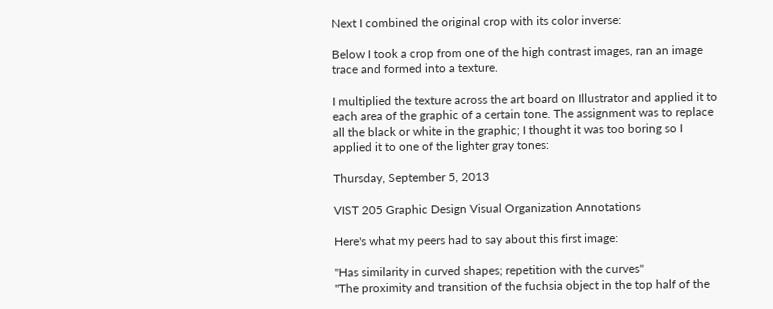Next I combined the original crop with its color inverse:

Below I took a crop from one of the high contrast images, ran an image trace and formed into a texture.

I multiplied the texture across the art board on Illustrator and applied it to each area of the graphic of a certain tone. The assignment was to replace all the black or white in the graphic; I thought it was too boring so I applied it to one of the lighter gray tones:

Thursday, September 5, 2013

VIST 205 Graphic Design Visual Organization Annotations

Here's what my peers had to say about this first image:

"Has similarity in curved shapes; repetition with the curves"
"The proximity and transition of the fuchsia object in the top half of the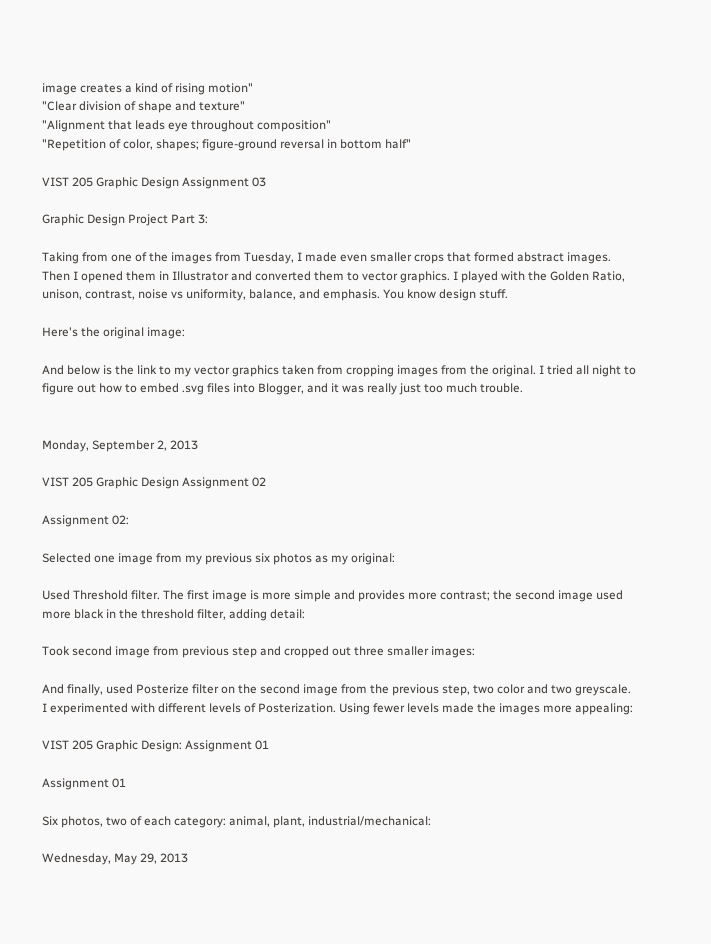image creates a kind of rising motion"
"Clear division of shape and texture"
"Alignment that leads eye throughout composition"
"Repetition of color, shapes; figure-ground reversal in bottom half"

VIST 205 Graphic Design Assignment 03

Graphic Design Project Part 3:

Taking from one of the images from Tuesday, I made even smaller crops that formed abstract images. Then I opened them in Illustrator and converted them to vector graphics. I played with the Golden Ratio, unison, contrast, noise vs uniformity, balance, and emphasis. You know design stuff.

Here's the original image:

And below is the link to my vector graphics taken from cropping images from the original. I tried all night to figure out how to embed .svg files into Blogger, and it was really just too much trouble.


Monday, September 2, 2013

VIST 205 Graphic Design Assignment 02

Assignment 02:

Selected one image from my previous six photos as my original:

Used Threshold filter. The first image is more simple and provides more contrast; the second image used more black in the threshold filter, adding detail:

Took second image from previous step and cropped out three smaller images:

And finally, used Posterize filter on the second image from the previous step, two color and two greyscale. I experimented with different levels of Posterization. Using fewer levels made the images more appealing:

VIST 205 Graphic Design: Assignment 01

Assignment 01

Six photos, two of each category: animal, plant, industrial/mechanical:

Wednesday, May 29, 2013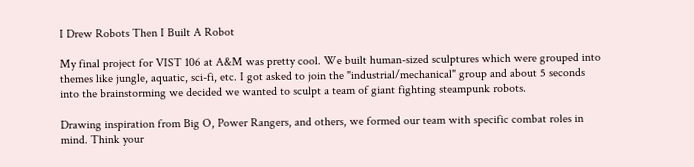I Drew Robots Then I Built A Robot

My final project for VIST 106 at A&M was pretty cool. We built human-sized sculptures which were grouped into themes like jungle, aquatic, sci-fi, etc. I got asked to join the "industrial/mechanical" group and about 5 seconds into the brainstorming we decided we wanted to sculpt a team of giant fighting steampunk robots.

Drawing inspiration from Big O, Power Rangers, and others, we formed our team with specific combat roles in mind. Think your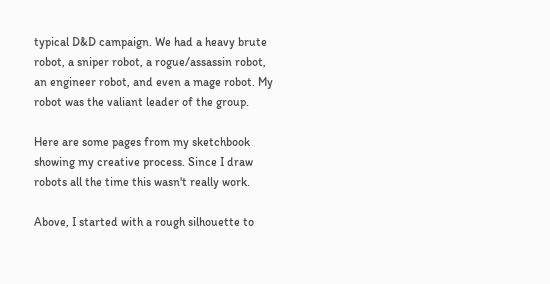typical D&D campaign. We had a heavy brute robot, a sniper robot, a rogue/assassin robot, an engineer robot, and even a mage robot. My robot was the valiant leader of the group.

Here are some pages from my sketchbook showing my creative process. Since I draw robots all the time this wasn't really work.

Above, I started with a rough silhouette to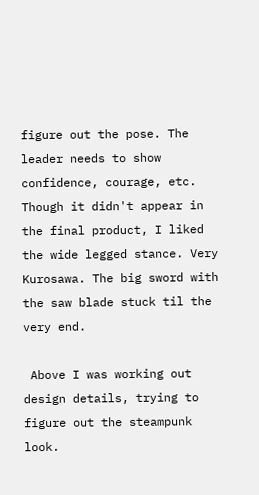figure out the pose. The leader needs to show confidence, courage, etc. Though it didn't appear in the final product, I liked the wide legged stance. Very Kurosawa. The big sword with the saw blade stuck til the very end.

 Above I was working out design details, trying to figure out the steampunk look.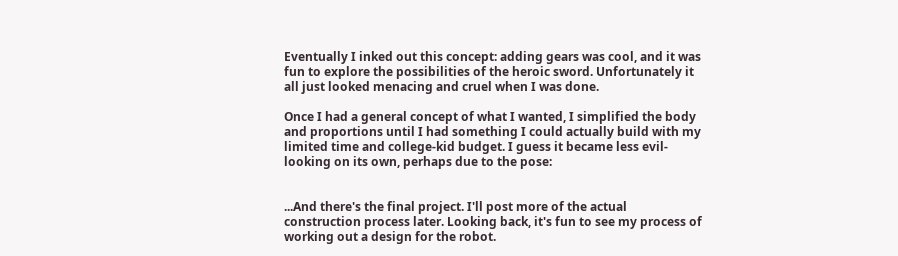Eventually I inked out this concept: adding gears was cool, and it was fun to explore the possibilities of the heroic sword. Unfortunately it all just looked menacing and cruel when I was done.

Once I had a general concept of what I wanted, I simplified the body and proportions until I had something I could actually build with my limited time and college-kid budget. I guess it became less evil-looking on its own, perhaps due to the pose:


...And there's the final project. I'll post more of the actual construction process later. Looking back, it's fun to see my process of working out a design for the robot.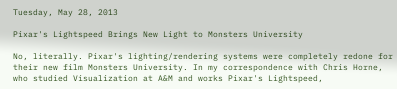Tuesday, May 28, 2013

Pixar's Lightspeed Brings New Light to Monsters University

No, literally. Pixar's lighting/rendering systems were completely redone for their new film Monsters University. In my correspondence with Chris Horne, who studied Visualization at A&M and works Pixar's Lightspeed,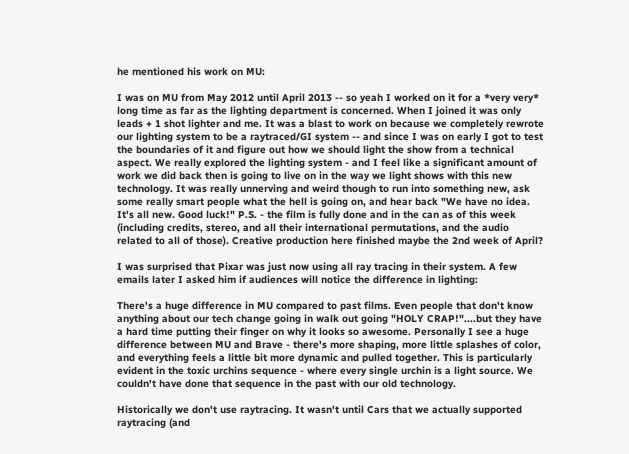he mentioned his work on MU:

I was on MU from May 2012 until April 2013 -- so yeah I worked on it for a *very very* long time as far as the lighting department is concerned. When I joined it was only leads + 1 shot lighter and me. It was a blast to work on because we completely rewrote our lighting system to be a raytraced/GI system -- and since I was on early I got to test the boundaries of it and figure out how we should light the show from a technical aspect. We really explored the lighting system - and I feel like a significant amount of work we did back then is going to live on in the way we light shows with this new technology. It was really unnerving and weird though to run into something new, ask some really smart people what the hell is going on, and hear back "We have no idea. It's all new. Good luck!" P.S. - the film is fully done and in the can as of this week (including credits, stereo, and all their international permutations, and the audio related to all of those). Creative production here finished maybe the 2nd week of April?

I was surprised that Pixar was just now using all ray tracing in their system. A few emails later I asked him if audiences will notice the difference in lighting:

There's a huge difference in MU compared to past films. Even people that don't know anything about our tech change going in walk out going "HOLY CRAP!"....but they have a hard time putting their finger on why it looks so awesome. Personally I see a huge difference between MU and Brave - there's more shaping, more little splashes of color, and everything feels a little bit more dynamic and pulled together. This is particularly evident in the toxic urchins sequence - where every single urchin is a light source. We couldn't have done that sequence in the past with our old technology.

Historically we don't use raytracing. It wasn't until Cars that we actually supported raytracing (and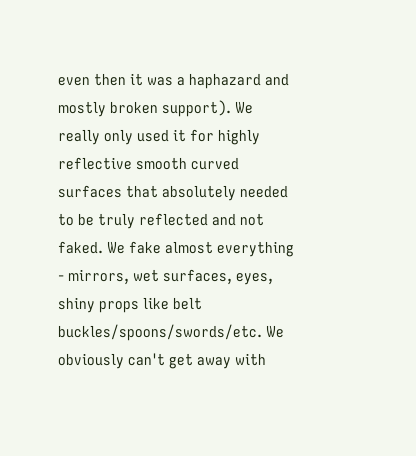even then it was a haphazard and mostly broken support). We really only used it for highly reflective smooth curved surfaces that absolutely needed to be truly reflected and not faked. We fake almost everything - mirrors, wet surfaces, eyes, shiny props like belt buckles/spoons/swords/etc. We obviously can't get away with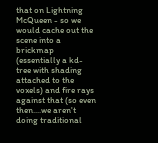that on Lightning McQueen - so we would cache out the scene into a brickmap (essentially a kd-tree with shading attached to the voxels) and fire rays against that (so even then....we aren't doing traditional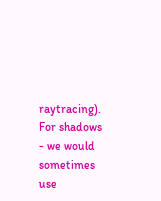raytracing). For shadows - we would sometimes use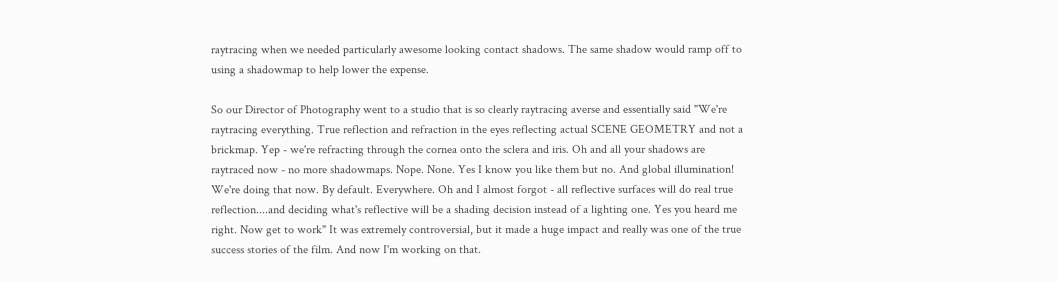raytracing when we needed particularly awesome looking contact shadows. The same shadow would ramp off to using a shadowmap to help lower the expense.

So our Director of Photography went to a studio that is so clearly raytracing averse and essentially said "We're raytracing everything. True reflection and refraction in the eyes reflecting actual SCENE GEOMETRY and not a brickmap. Yep - we're refracting through the cornea onto the sclera and iris. Oh and all your shadows are raytraced now - no more shadowmaps. Nope. None. Yes I know you like them but no. And global illumination! We're doing that now. By default. Everywhere. Oh and I almost forgot - all reflective surfaces will do real true reflection....and deciding what's reflective will be a shading decision instead of a lighting one. Yes you heard me right. Now get to work" It was extremely controversial, but it made a huge impact and really was one of the true success stories of the film. And now I'm working on that.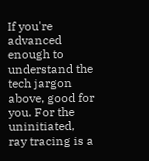If you're advanced enough to understand the tech jargon above, good for you. For the uninitiated, ray tracing is a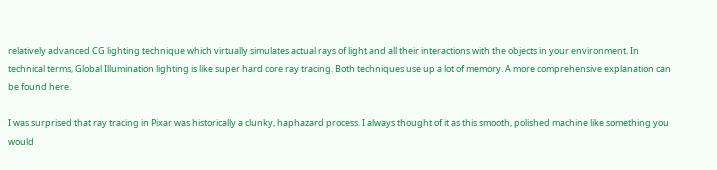relatively advanced CG lighting technique which virtually simulates actual rays of light and all their interactions with the objects in your environment. In technical terms, Global Illumination lighting is like super hard core ray tracing. Both techniques use up a lot of memory. A more comprehensive explanation can be found here.

I was surprised that ray tracing in Pixar was historically a clunky, haphazard process. I always thought of it as this smooth, polished machine like something you would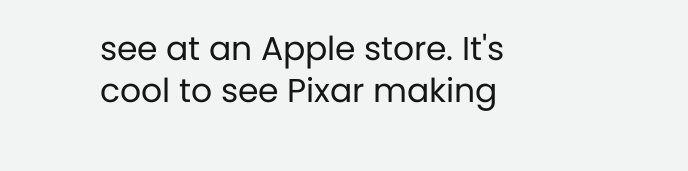see at an Apple store. It's cool to see Pixar making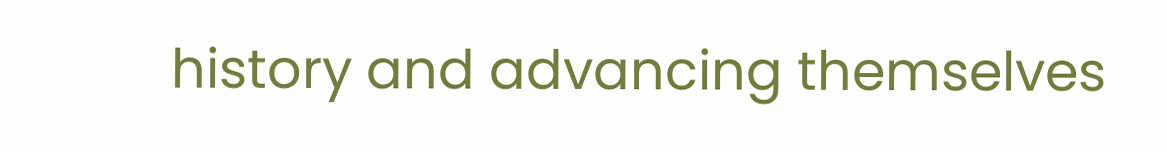history and advancing themselves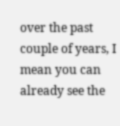over the past couple of years, I mean you can already see the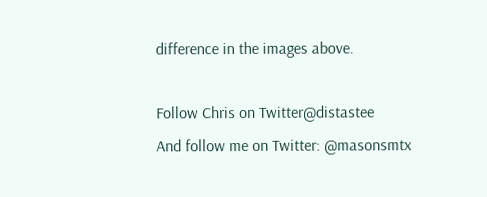difference in the images above.

Follow Chris on Twitter@distastee
And follow me on Twitter: @masonsmtx